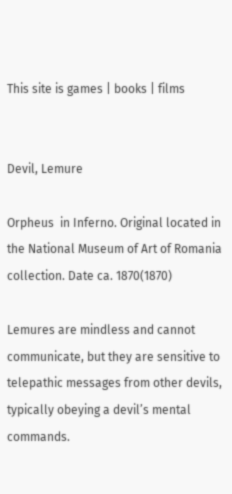This site is games | books | films


Devil, Lemure

Orpheus  in Inferno. Original located in the National Museum of Art of Romania collection. Date ca. 1870(1870)

Lemures are mindless and cannot communicate, but they are sensitive to telepathic messages from other devils, typically obeying a devil’s mental commands.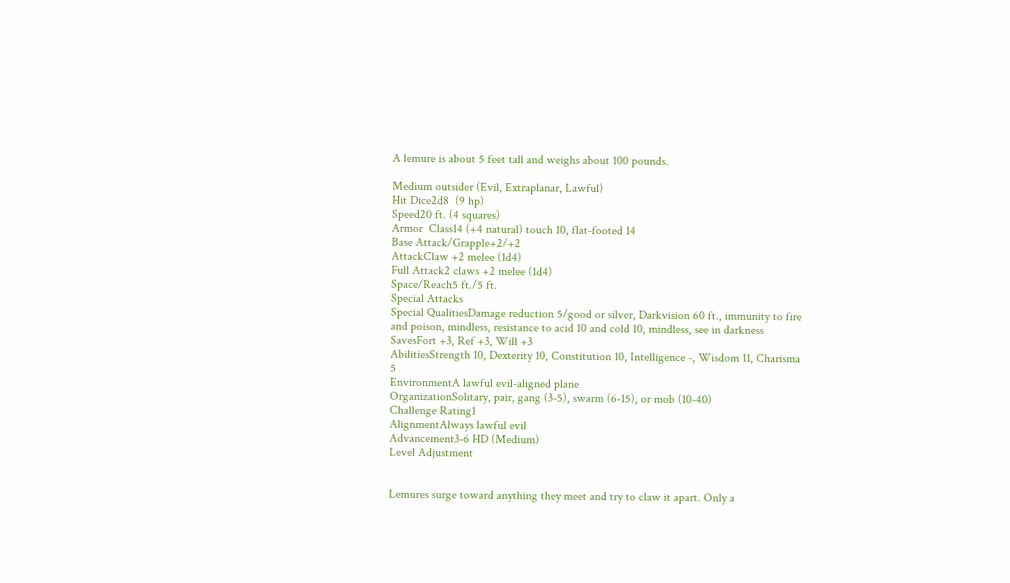A lemure is about 5 feet tall and weighs about 100 pounds.

Medium outsider (Evil, Extraplanar, Lawful)
Hit Dice2d8  (9 hp)
Speed20 ft. (4 squares)
Armor  Class14 (+4 natural) touch 10, flat-footed 14
Base Attack/Grapple+2/+2
AttackClaw +2 melee (1d4)
Full Attack2 claws +2 melee (1d4)
Space/Reach5 ft./5 ft.
Special Attacks
Special QualitiesDamage reduction 5/good or silver, Darkvision 60 ft., immunity to fire and poison, mindless, resistance to acid 10 and cold 10, mindless, see in darkness
SavesFort +3, Ref +3, Will +3
AbilitiesStrength 10, Dexterity 10, Constitution 10, Intelligence -, Wisdom 11, Charisma 5
EnvironmentA lawful evil-aligned plane
OrganizationSolitary, pair, gang (3-5), swarm (6-15), or mob (10-40)
Challenge Rating1
AlignmentAlways lawful evil
Advancement3-6 HD (Medium)
Level Adjustment


Lemures surge toward anything they meet and try to claw it apart. Only a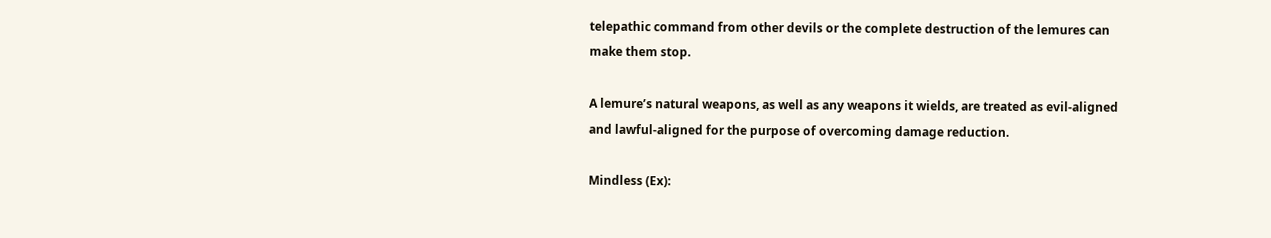telepathic command from other devils or the complete destruction of the lemures can make them stop.

A lemure’s natural weapons, as well as any weapons it wields, are treated as evil-aligned and lawful-aligned for the purpose of overcoming damage reduction.

Mindless (Ex):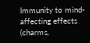Immunity to mind-affecting effects (charms,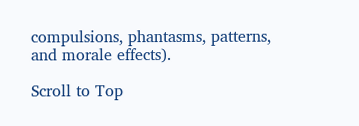compulsions, phantasms, patterns, and morale effects).

Scroll to Top